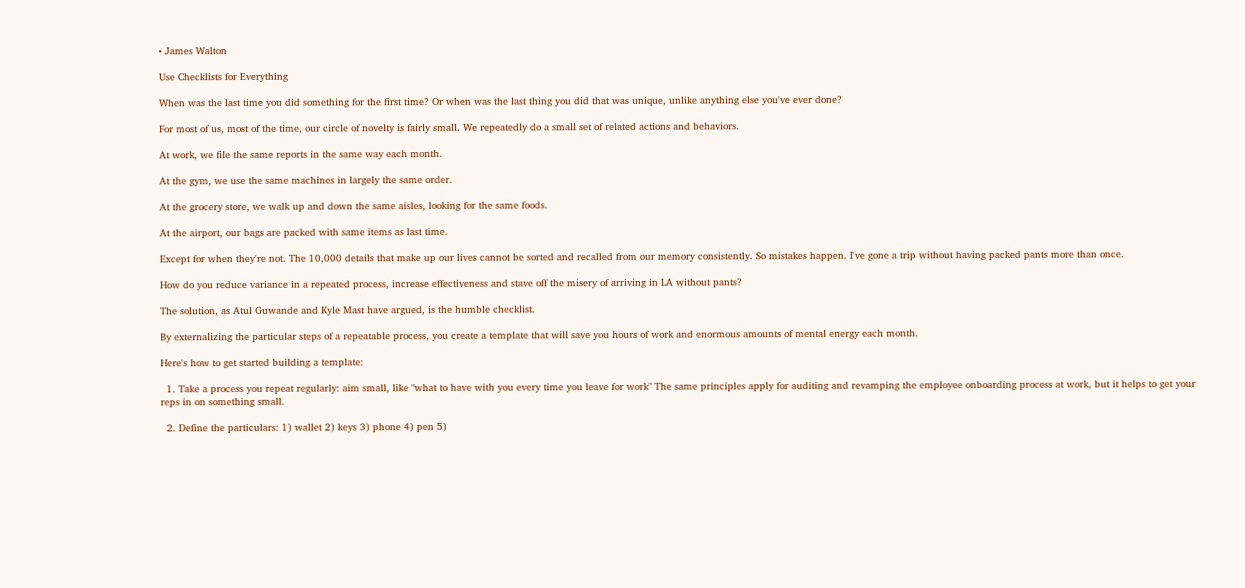• James Walton

Use Checklists for Everything

When was the last time you did something for the first time? Or when was the last thing you did that was unique, unlike anything else you've ever done?

For most of us, most of the time, our circle of novelty is fairly small. We repeatedly do a small set of related actions and behaviors.

At work, we file the same reports in the same way each month.

At the gym, we use the same machines in largely the same order.

At the grocery store, we walk up and down the same aisles, looking for the same foods.

At the airport, our bags are packed with same items as last time.

Except for when they're not. The 10,000 details that make up our lives cannot be sorted and recalled from our memory consistently. So mistakes happen. I've gone a trip without having packed pants more than once.

How do you reduce variance in a repeated process, increase effectiveness and stave off the misery of arriving in LA without pants?

The solution, as Atul Guwande and Kyle Mast have argued, is the humble checklist.

By externalizing the particular steps of a repeatable process, you create a template that will save you hours of work and enormous amounts of mental energy each month.

Here's how to get started building a template:

  1. Take a process you repeat regularly: aim small, like "what to have with you every time you leave for work" The same principles apply for auditing and revamping the employee onboarding process at work, but it helps to get your reps in on something small.

  2. Define the particulars: 1) wallet 2) keys 3) phone 4) pen 5)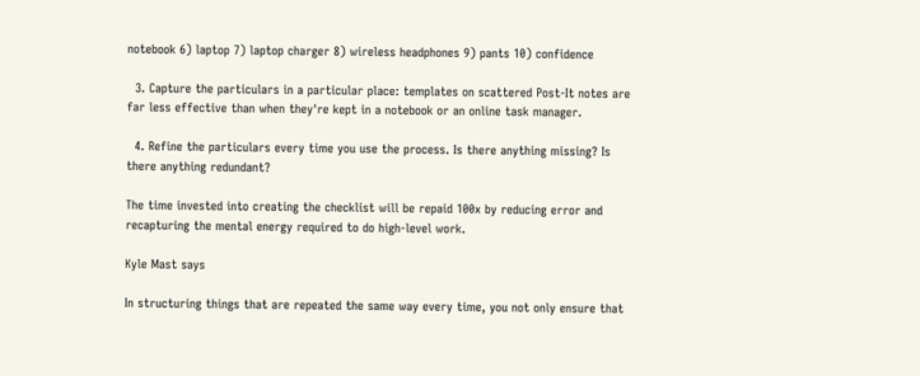notebook 6) laptop 7) laptop charger 8) wireless headphones 9) pants 10) confidence

  3. Capture the particulars in a particular place: templates on scattered Post-It notes are far less effective than when they're kept in a notebook or an online task manager.

  4. Refine the particulars every time you use the process. Is there anything missing? Is there anything redundant?

The time invested into creating the checklist will be repaid 100x by reducing error and recapturing the mental energy required to do high-level work.

Kyle Mast says

In structuring things that are repeated the same way every time, you not only ensure that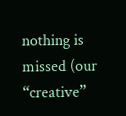nothing is missed (our “creative”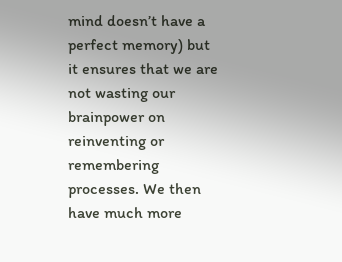mind doesn’t have a perfect memory) but it ensures that we are not wasting our brainpower on reinventing or remembering processes. We then have much more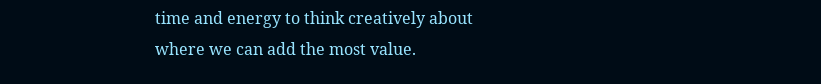time and energy to think creatively about where we can add the most value.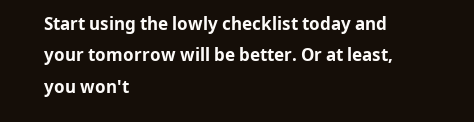Start using the lowly checklist today and your tomorrow will be better. Or at least, you won't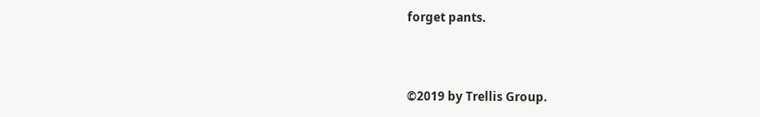forget pants.



©2019 by Trellis Group.